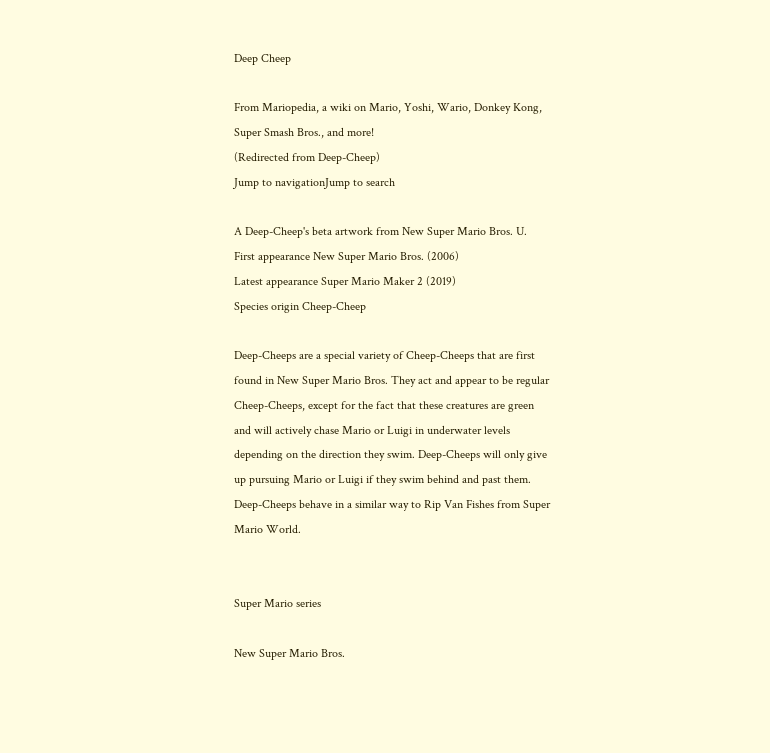Deep Cheep

From Mariopedia, a wiki on Mario, Yoshi, Wario, Donkey Kong, Super Smash Bros., and more!
(Redirected from Deep-Cheep)
Jump to navigationJump to search

A Deep-Cheep's beta artwork from New Super Mario Bros. U.
First appearance New Super Mario Bros. (2006)
Latest appearance Super Mario Maker 2 (2019)
Species origin Cheep-Cheep

Deep-Cheeps are a special variety of Cheep-Cheeps that are first found in New Super Mario Bros. They act and appear to be regular Cheep-Cheeps, except for the fact that these creatures are green and will actively chase Mario or Luigi in underwater levels depending on the direction they swim. Deep-Cheeps will only give up pursuing Mario or Luigi if they swim behind and past them. Deep-Cheeps behave in a similar way to Rip Van Fishes from Super Mario World.


Super Mario series

New Super Mario Bros.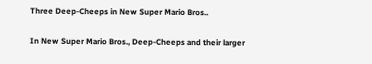Three Deep-Cheeps in New Super Mario Bros..

In New Super Mario Bros., Deep-Cheeps and their larger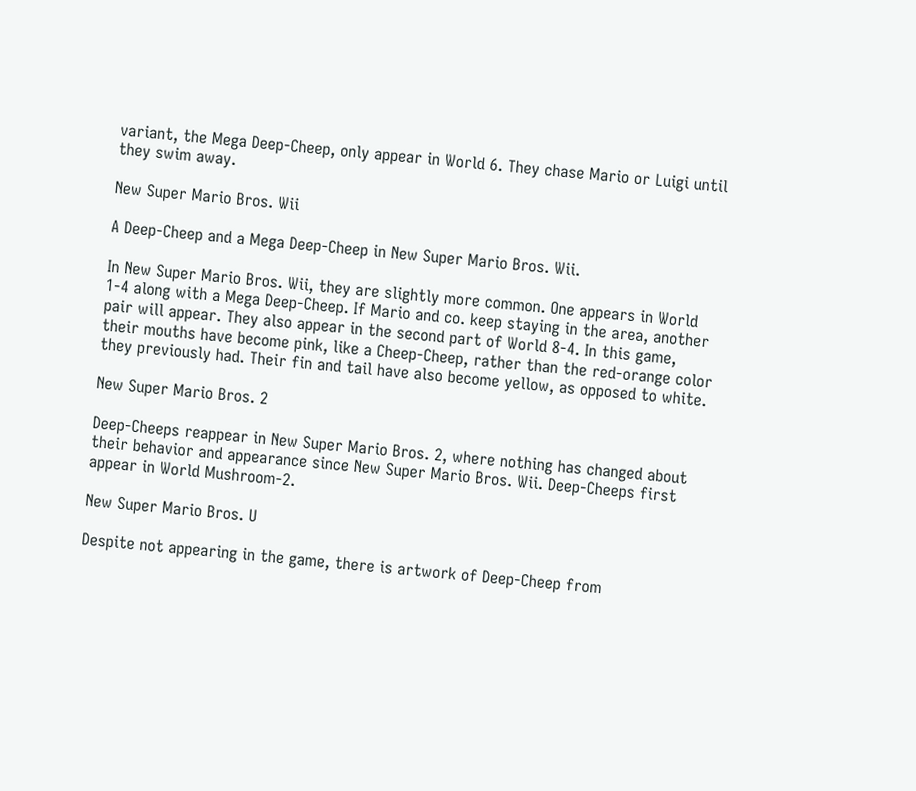variant, the Mega Deep-Cheep, only appear in World 6. They chase Mario or Luigi until they swim away.

New Super Mario Bros. Wii

A Deep-Cheep and a Mega Deep-Cheep in New Super Mario Bros. Wii.

In New Super Mario Bros. Wii, they are slightly more common. One appears in World 1-4 along with a Mega Deep-Cheep. If Mario and co. keep staying in the area, another pair will appear. They also appear in the second part of World 8-4. In this game, their mouths have become pink, like a Cheep-Cheep, rather than the red-orange color they previously had. Their fin and tail have also become yellow, as opposed to white.

New Super Mario Bros. 2

Deep-Cheeps reappear in New Super Mario Bros. 2, where nothing has changed about their behavior and appearance since New Super Mario Bros. Wii. Deep-Cheeps first appear in World Mushroom-2.

New Super Mario Bros. U

Despite not appearing in the game, there is artwork of Deep-Cheep from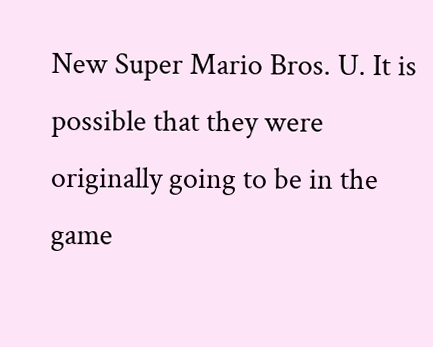New Super Mario Bros. U. It is possible that they were originally going to be in the game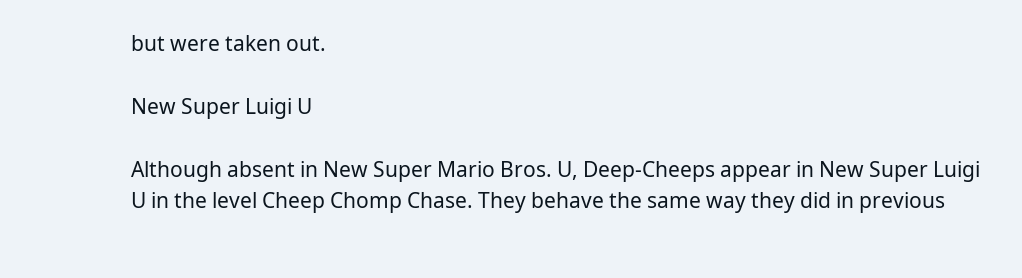but were taken out.

New Super Luigi U

Although absent in New Super Mario Bros. U, Deep-Cheeps appear in New Super Luigi U in the level Cheep Chomp Chase. They behave the same way they did in previous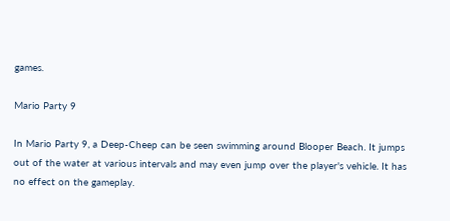games.

Mario Party 9

In Mario Party 9, a Deep-Cheep can be seen swimming around Blooper Beach. It jumps out of the water at various intervals and may even jump over the player's vehicle. It has no effect on the gameplay.